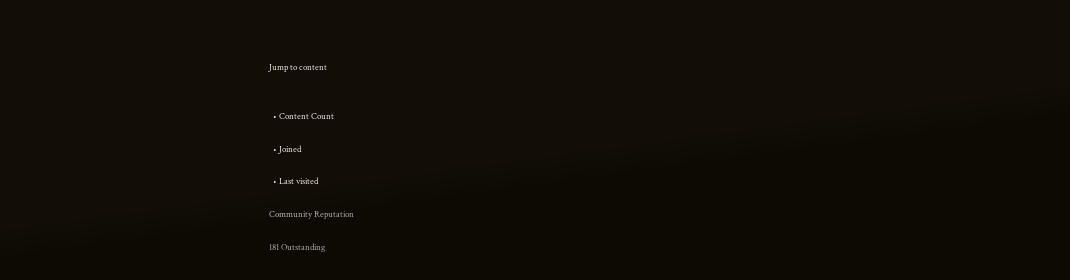Jump to content


  • Content Count

  • Joined

  • Last visited

Community Reputation

181 Outstanding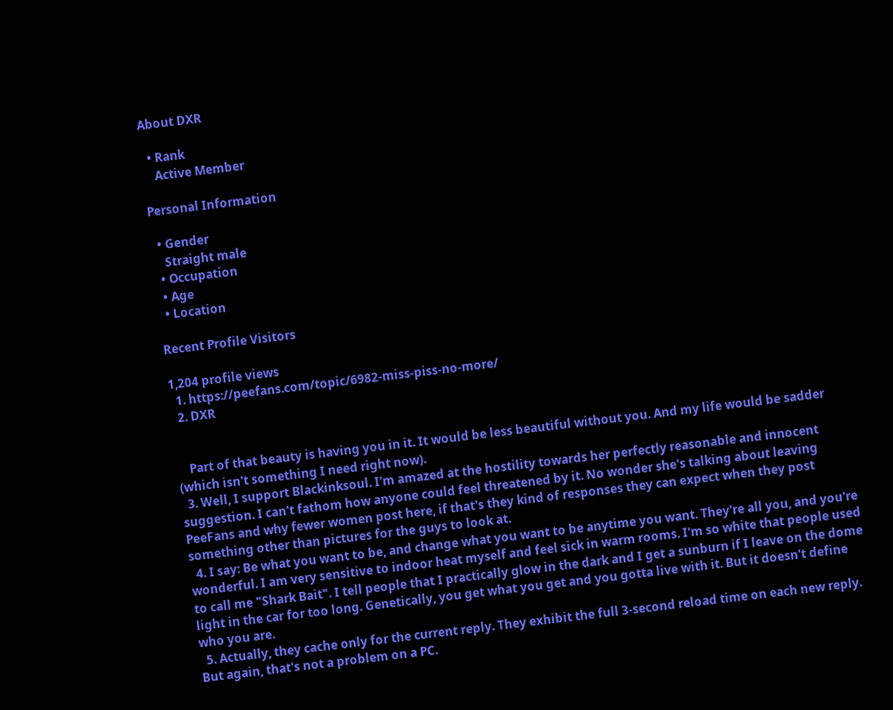About DXR

  • Rank
    Active Member

Personal Information

  • Gender
    Straight male
  • Occupation
  • Age
  • Location

Recent Profile Visitors

1,204 profile views
  1. https://peefans.com/topic/6982-miss-piss-no-more/
  2. DXR


    Part of that beauty is having you in it. It would be less beautiful without you. And my life would be sadder (which isn't something I need right now).
  3. Well, I support Blackinksoul. I'm amazed at the hostility towards her perfectly reasonable and innocent suggestion. I can't fathom how anyone could feel threatened by it. No wonder she's talking about leaving PeeFans and why fewer women post here, if that's they kind of responses they can expect when they post something other than pictures for the guys to look at.
  4. I say: Be what you want to be, and change what you want to be anytime you want. They're all you, and you're wonderful. I am very sensitive to indoor heat myself and feel sick in warm rooms. I'm so white that people used to call me "Shark Bait". I tell people that I practically glow in the dark and I get a sunburn if I leave on the dome light in the car for too long. Genetically, you get what you get and you gotta live with it. But it doesn't define who you are.
  5. Actually, they cache only for the current reply. They exhibit the full 3-second reload time on each new reply. But again, that's not a problem on a PC.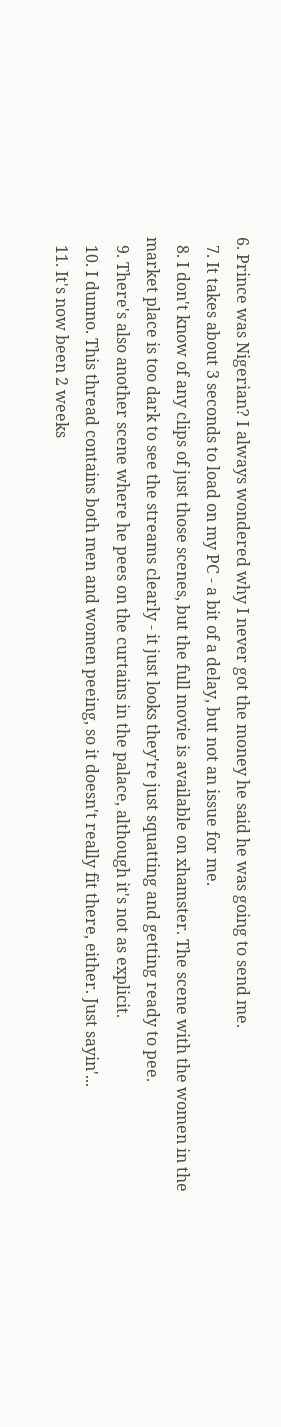6. Prince was Nigerian? I always wondered why I never got the money he said he was going to send me.
  7. It takes about 3 seconds to load on my PC - a bit of a delay, but not an issue for me.
  8. I don't know of any clips of just those scenes, but the full movie is available on xhamster. The scene with the women in the market place is too dark to see the streams clearly - it just looks they're just squatting and getting ready to pee.
  9. There's also another scene where he pees on the curtains in the palace, although it's not as explicit.
  10. I dunno. This thread contains both men and women peeing, so it doesn't really fit there, either. Just sayin'...
  11. It's now been 2 weeks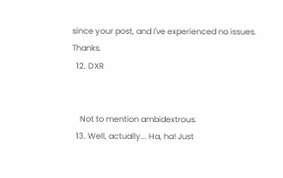since your post, and I've experienced no issues. Thanks.
  12. DXR


    Not to mention ambidextrous.
  13. Well, actually... Ha, ha! Just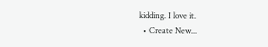kidding. I love it.
  • Create New...